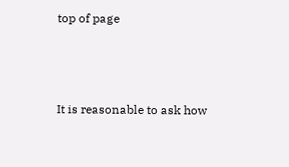top of page



It is reasonable to ask how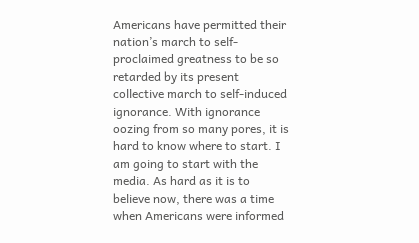Americans have permitted their nation’s march to self-proclaimed greatness to be so retarded by its present collective march to self-induced ignorance. With ignorance oozing from so many pores, it is hard to know where to start. I am going to start with the media. As hard as it is to believe now, there was a time when Americans were informed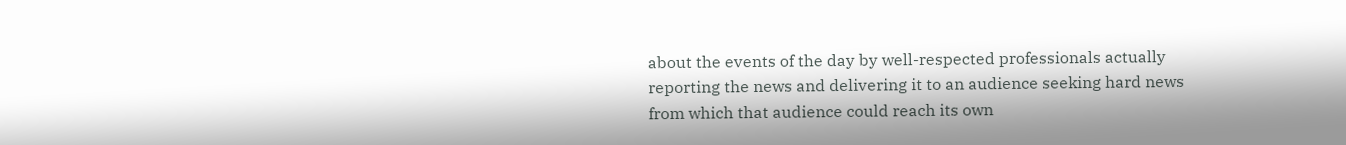about the events of the day by well-respected professionals actually reporting the news and delivering it to an audience seeking hard news from which that audience could reach its own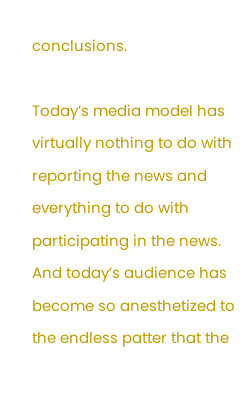conclusions.

Today’s media model has virtually nothing to do with reporting the news and everything to do with participating in the news. And today’s audience has become so anesthetized to the endless patter that the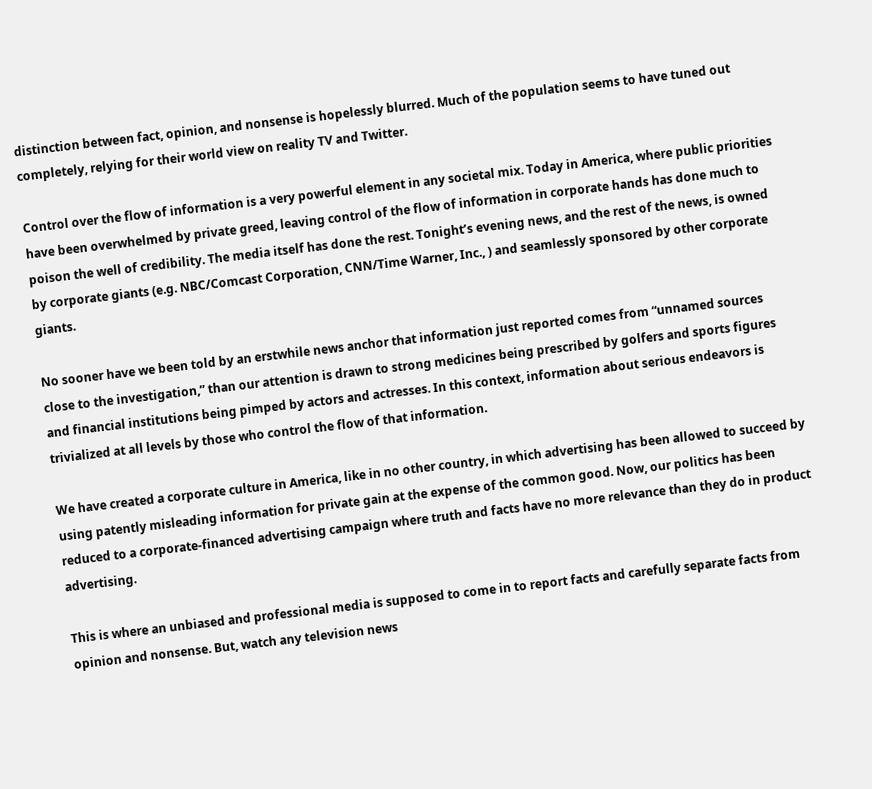distinction between fact, opinion, and nonsense is hopelessly blurred. Much of the population seems to have tuned out completely, relying for their world view on reality TV and Twitter.

Control over the flow of information is a very powerful element in any societal mix. Today in America, where public priorities have been overwhelmed by private greed, leaving control of the flow of information in corporate hands has done much to poison the well of credibility. The media itself has done the rest. Tonight’s evening news, and the rest of the news, is owned by corporate giants (e.g. NBC/Comcast Corporation, CNN/Time Warner, Inc., ) and seamlessly sponsored by other corporate giants.

No sooner have we been told by an erstwhile news anchor that information just reported comes from “unnamed sources close to the investigation,” than our attention is drawn to strong medicines being prescribed by golfers and sports figures and financial institutions being pimped by actors and actresses. In this context, information about serious endeavors is trivialized at all levels by those who control the flow of that information.

We have created a corporate culture in America, like in no other country, in which advertising has been allowed to succeed by using patently misleading information for private gain at the expense of the common good. Now, our politics has been reduced to a corporate-financed advertising campaign where truth and facts have no more relevance than they do in product advertising.

This is where an unbiased and professional media is supposed to come in to report facts and carefully separate facts from opinion and nonsense. But, watch any television news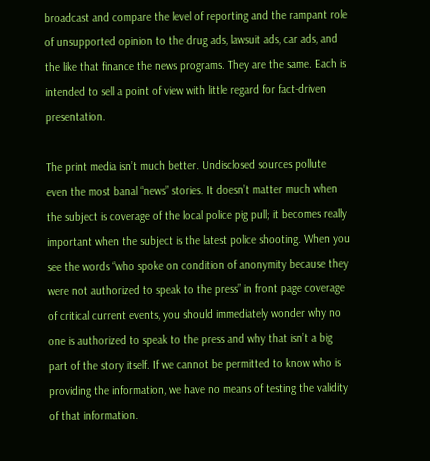broadcast and compare the level of reporting and the rampant role of unsupported opinion to the drug ads, lawsuit ads, car ads, and the like that finance the news programs. They are the same. Each is intended to sell a point of view with little regard for fact-driven presentation.

The print media isn’t much better. Undisclosed sources pollute even the most banal “news” stories. It doesn’t matter much when the subject is coverage of the local police pig pull; it becomes really important when the subject is the latest police shooting. When you see the words “who spoke on condition of anonymity because they were not authorized to speak to the press” in front page coverage of critical current events, you should immediately wonder why no one is authorized to speak to the press and why that isn’t a big part of the story itself. If we cannot be permitted to know who is providing the information, we have no means of testing the validity of that information.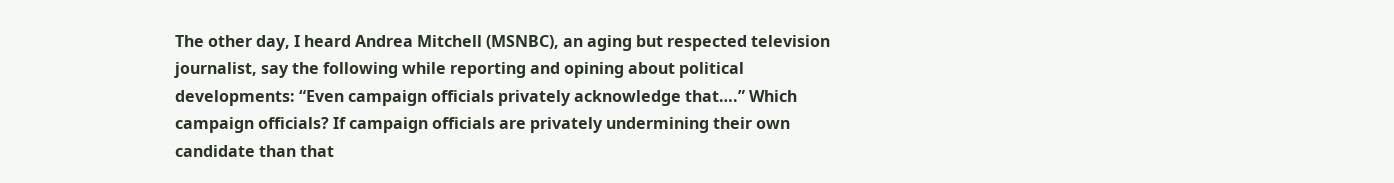The other day, I heard Andrea Mitchell (MSNBC), an aging but respected television journalist, say the following while reporting and opining about political developments: “Even campaign officials privately acknowledge that….” Which campaign officials? If campaign officials are privately undermining their own candidate than that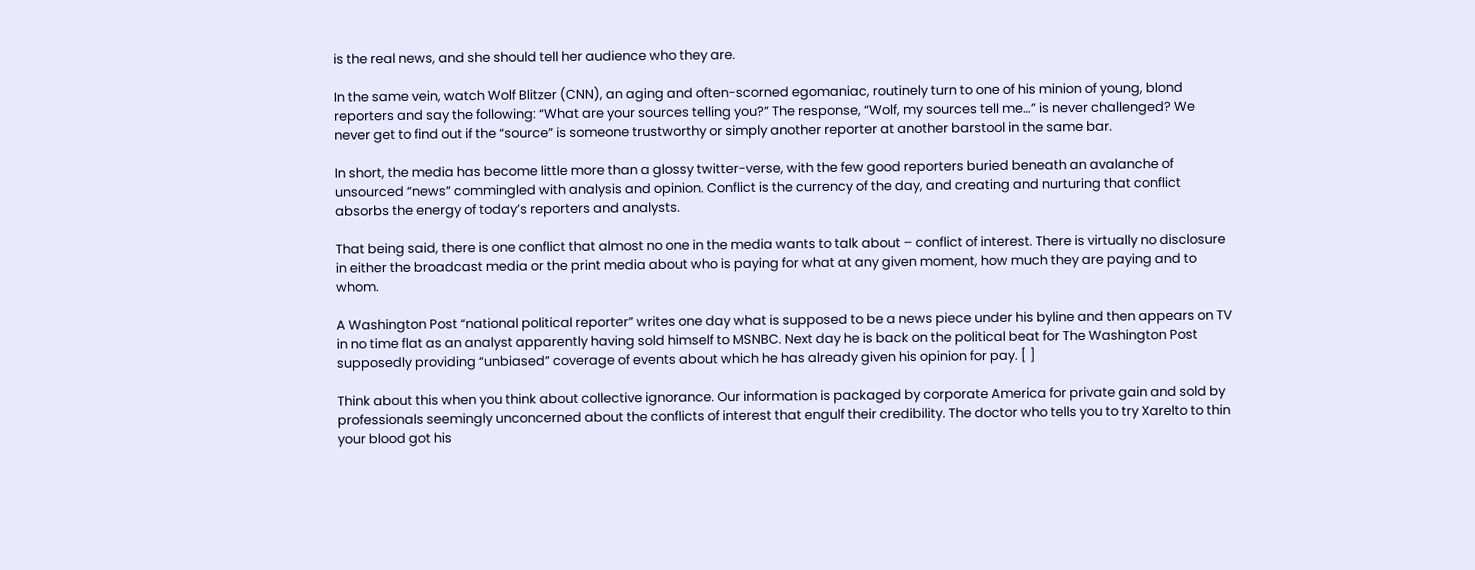is the real news, and she should tell her audience who they are.

In the same vein, watch Wolf Blitzer (CNN), an aging and often-scorned egomaniac, routinely turn to one of his minion of young, blond reporters and say the following: “What are your sources telling you?” The response, “Wolf, my sources tell me…” is never challenged? We never get to find out if the “source” is someone trustworthy or simply another reporter at another barstool in the same bar.

In short, the media has become little more than a glossy twitter-verse, with the few good reporters buried beneath an avalanche of unsourced “news” commingled with analysis and opinion. Conflict is the currency of the day, and creating and nurturing that conflict absorbs the energy of today’s reporters and analysts.

That being said, there is one conflict that almost no one in the media wants to talk about – conflict of interest. There is virtually no disclosure in either the broadcast media or the print media about who is paying for what at any given moment, how much they are paying and to whom.

A Washington Post “national political reporter” writes one day what is supposed to be a news piece under his byline and then appears on TV in no time flat as an analyst apparently having sold himself to MSNBC. Next day he is back on the political beat for The Washington Post supposedly providing “unbiased” coverage of events about which he has already given his opinion for pay. [ ]

Think about this when you think about collective ignorance. Our information is packaged by corporate America for private gain and sold by professionals seemingly unconcerned about the conflicts of interest that engulf their credibility. The doctor who tells you to try Xarelto to thin your blood got his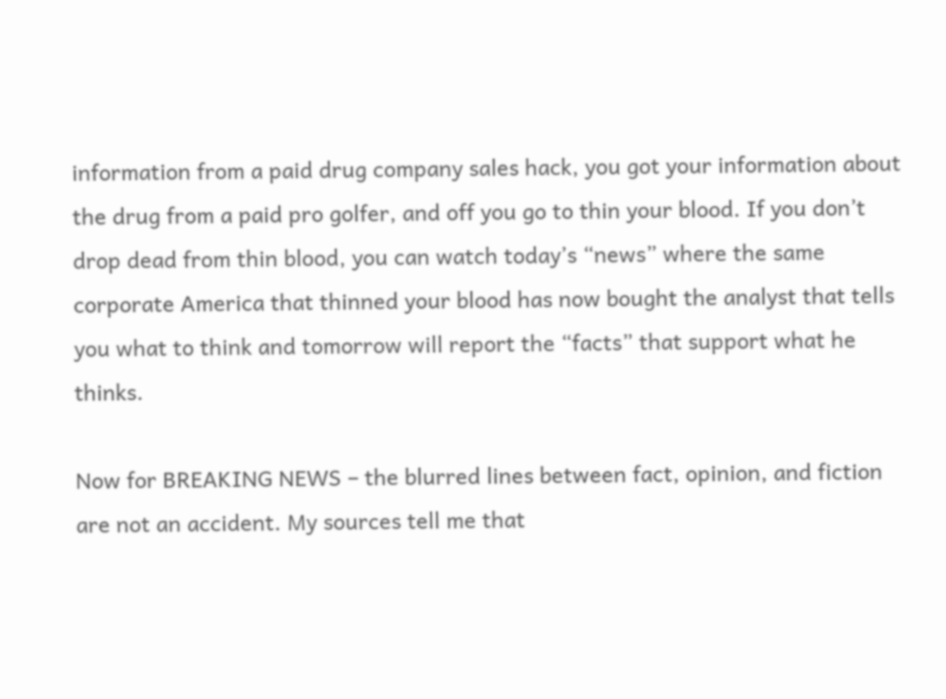information from a paid drug company sales hack, you got your information about the drug from a paid pro golfer, and off you go to thin your blood. If you don’t drop dead from thin blood, you can watch today’s “news” where the same corporate America that thinned your blood has now bought the analyst that tells you what to think and tomorrow will report the “facts” that support what he thinks.

Now for BREAKING NEWS – the blurred lines between fact, opinion, and fiction are not an accident. My sources tell me that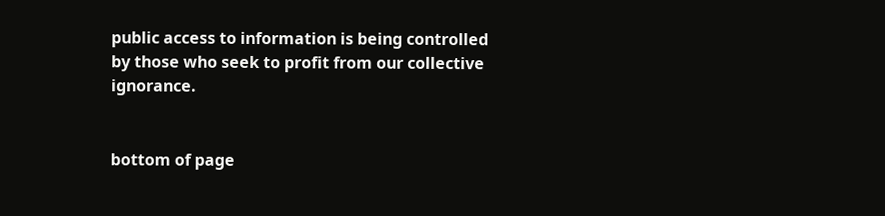public access to information is being controlled by those who seek to profit from our collective ignorance.


bottom of page